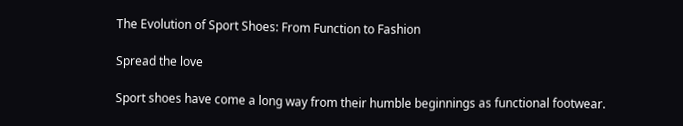The Evolution of Sport Shoes: From Function to Fashion

Spread the love

Sport shoes have come a long way from their humble beginnings as functional footwear.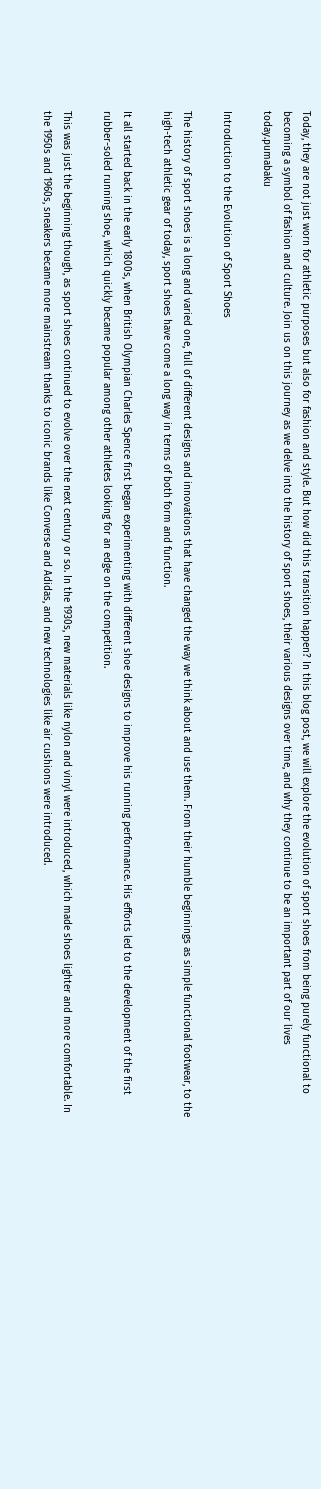Today, they are not just worn for athletic purposes but also for fashion and style. But how did this transition happen? In this blog post, we will explore the evolution of sport shoes from being purely functional to becoming a symbol of fashion and culture. Join us on this journey as we delve into the history of sport shoes, their various designs over time, and why they continue to be an important part of our lives today.pumabaku

Introduction to the Evolution of Sport Shoes

The history of sport shoes is a long and varied one, full of different designs and innovations that have changed the way we think about and use them. From their humble beginnings as simple functional footwear, to the high-tech athletic gear of today, sport shoes have come a long way in terms of both form and function.

It all started back in the early 1800s, when British Olympian Charles Spence first began experimenting with different shoe designs to improve his running performance. His efforts led to the development of the first rubber-soled running shoe, which quickly became popular among other athletes looking for an edge on the competition.

This was just the beginning though, as sport shoes continued to evolve over the next century or so. In the 1930s, new materials like nylon and vinyl were introduced, which made shoes lighter and more comfortable. In the 1950s and 1960s, sneakers became more mainstream thanks to iconic brands like Converse and Adidas, and new technologies like air cushions were introduced.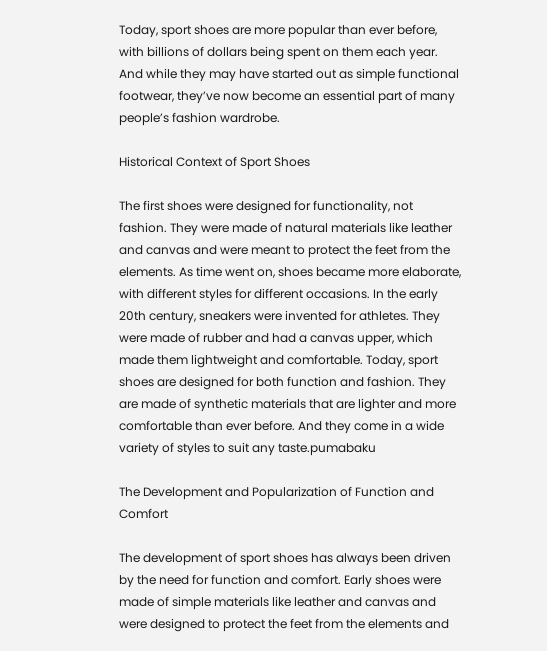Today, sport shoes are more popular than ever before, with billions of dollars being spent on them each year. And while they may have started out as simple functional footwear, they’ve now become an essential part of many people’s fashion wardrobe.

Historical Context of Sport Shoes

The first shoes were designed for functionality, not fashion. They were made of natural materials like leather and canvas and were meant to protect the feet from the elements. As time went on, shoes became more elaborate, with different styles for different occasions. In the early 20th century, sneakers were invented for athletes. They were made of rubber and had a canvas upper, which made them lightweight and comfortable. Today, sport shoes are designed for both function and fashion. They are made of synthetic materials that are lighter and more comfortable than ever before. And they come in a wide variety of styles to suit any taste.pumabaku

The Development and Popularization of Function and Comfort

The development of sport shoes has always been driven by the need for function and comfort. Early shoes were made of simple materials like leather and canvas and were designed to protect the feet from the elements and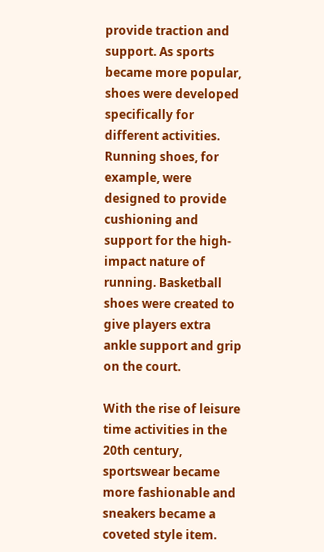provide traction and support. As sports became more popular, shoes were developed specifically for different activities. Running shoes, for example, were designed to provide cushioning and support for the high-impact nature of running. Basketball shoes were created to give players extra ankle support and grip on the court.

With the rise of leisure time activities in the 20th century, sportswear became more fashionable and sneakers became a coveted style item.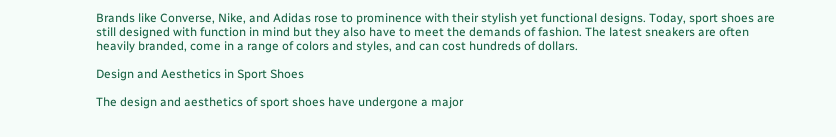Brands like Converse, Nike, and Adidas rose to prominence with their stylish yet functional designs. Today, sport shoes are still designed with function in mind but they also have to meet the demands of fashion. The latest sneakers are often heavily branded, come in a range of colors and styles, and can cost hundreds of dollars.

Design and Aesthetics in Sport Shoes

The design and aesthetics of sport shoes have undergone a major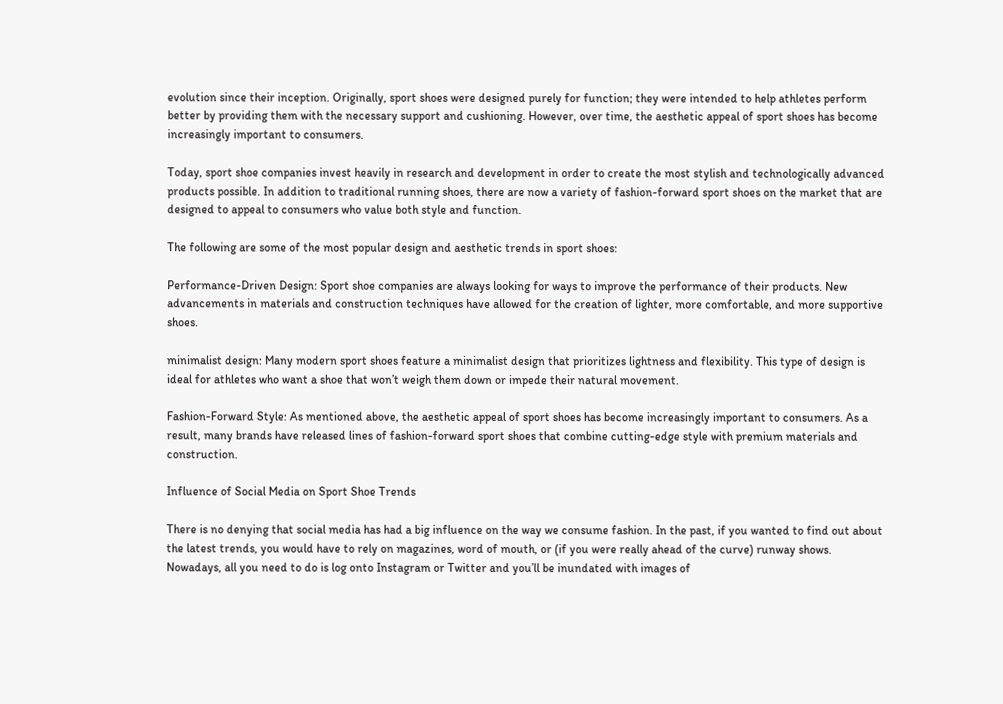evolution since their inception. Originally, sport shoes were designed purely for function; they were intended to help athletes perform better by providing them with the necessary support and cushioning. However, over time, the aesthetic appeal of sport shoes has become increasingly important to consumers.

Today, sport shoe companies invest heavily in research and development in order to create the most stylish and technologically advanced products possible. In addition to traditional running shoes, there are now a variety of fashion-forward sport shoes on the market that are designed to appeal to consumers who value both style and function.

The following are some of the most popular design and aesthetic trends in sport shoes:

Performance-Driven Design: Sport shoe companies are always looking for ways to improve the performance of their products. New advancements in materials and construction techniques have allowed for the creation of lighter, more comfortable, and more supportive shoes.

minimalist design: Many modern sport shoes feature a minimalist design that prioritizes lightness and flexibility. This type of design is ideal for athletes who want a shoe that won’t weigh them down or impede their natural movement.

Fashion-Forward Style: As mentioned above, the aesthetic appeal of sport shoes has become increasingly important to consumers. As a result, many brands have released lines of fashion-forward sport shoes that combine cutting-edge style with premium materials and construction.

Influence of Social Media on Sport Shoe Trends

There is no denying that social media has had a big influence on the way we consume fashion. In the past, if you wanted to find out about the latest trends, you would have to rely on magazines, word of mouth, or (if you were really ahead of the curve) runway shows. Nowadays, all you need to do is log onto Instagram or Twitter and you’ll be inundated with images of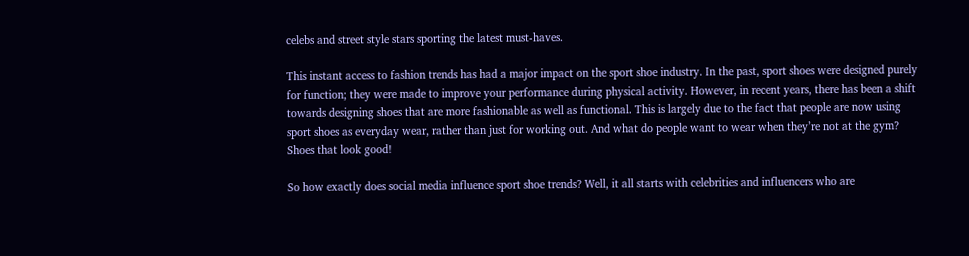celebs and street style stars sporting the latest must-haves.

This instant access to fashion trends has had a major impact on the sport shoe industry. In the past, sport shoes were designed purely for function; they were made to improve your performance during physical activity. However, in recent years, there has been a shift towards designing shoes that are more fashionable as well as functional. This is largely due to the fact that people are now using sport shoes as everyday wear, rather than just for working out. And what do people want to wear when they’re not at the gym? Shoes that look good!

So how exactly does social media influence sport shoe trends? Well, it all starts with celebrities and influencers who are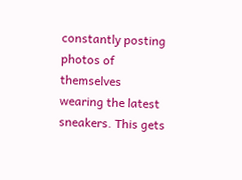constantly posting photos of themselves wearing the latest sneakers. This gets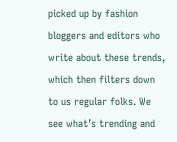picked up by fashion bloggers and editors who write about these trends, which then filters down to us regular folks. We see what’s trending and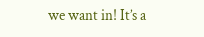we want in! It’s a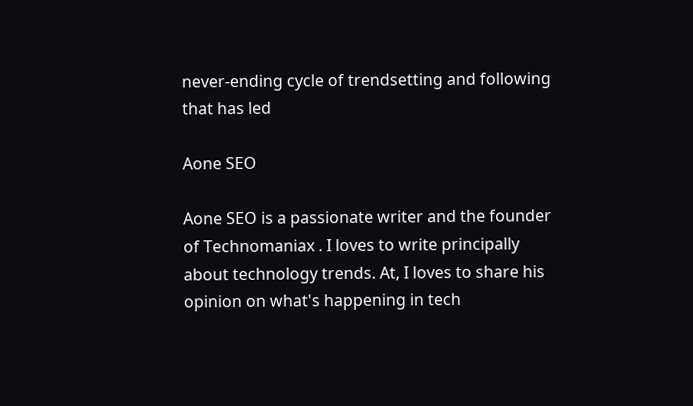never-ending cycle of trendsetting and following that has led

Aone SEO

Aone SEO is a passionate writer and the founder of Technomaniax . I loves to write principally about technology trends. At, I loves to share his opinion on what's happening in tech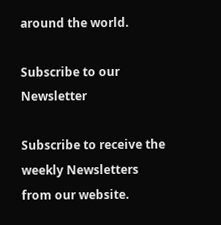around the world.

Subscribe to our Newsletter

Subscribe to receive the weekly Newsletters from our website.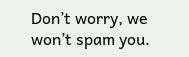Don’t worry, we won’t spam you.